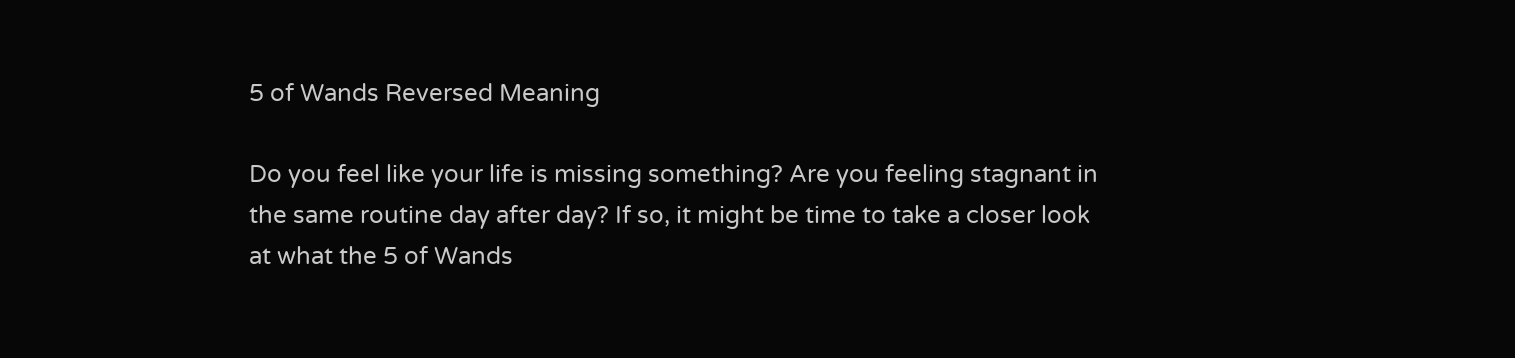5 of Wands Reversed Meaning

Do you feel like your life is missing something? Are you feeling stagnant in the same routine day after day? If so, it might be time to take a closer look at what the 5 of Wands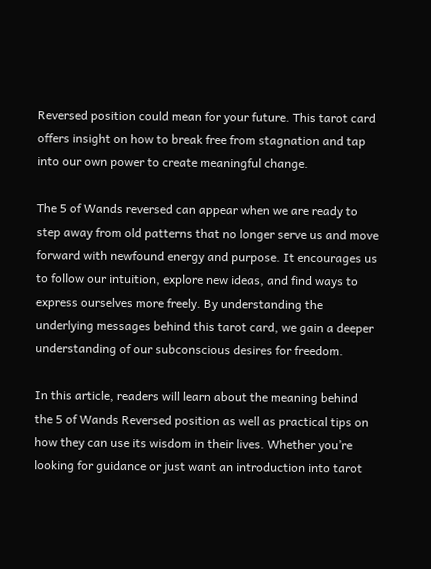Reversed position could mean for your future. This tarot card offers insight on how to break free from stagnation and tap into our own power to create meaningful change.

The 5 of Wands reversed can appear when we are ready to step away from old patterns that no longer serve us and move forward with newfound energy and purpose. It encourages us to follow our intuition, explore new ideas, and find ways to express ourselves more freely. By understanding the underlying messages behind this tarot card, we gain a deeper understanding of our subconscious desires for freedom.

In this article, readers will learn about the meaning behind the 5 of Wands Reversed position as well as practical tips on how they can use its wisdom in their lives. Whether you’re looking for guidance or just want an introduction into tarot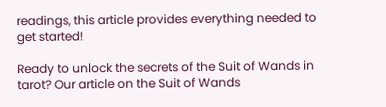readings, this article provides everything needed to get started!

Ready to unlock the secrets of the Suit of Wands in tarot? Our article on the Suit of Wands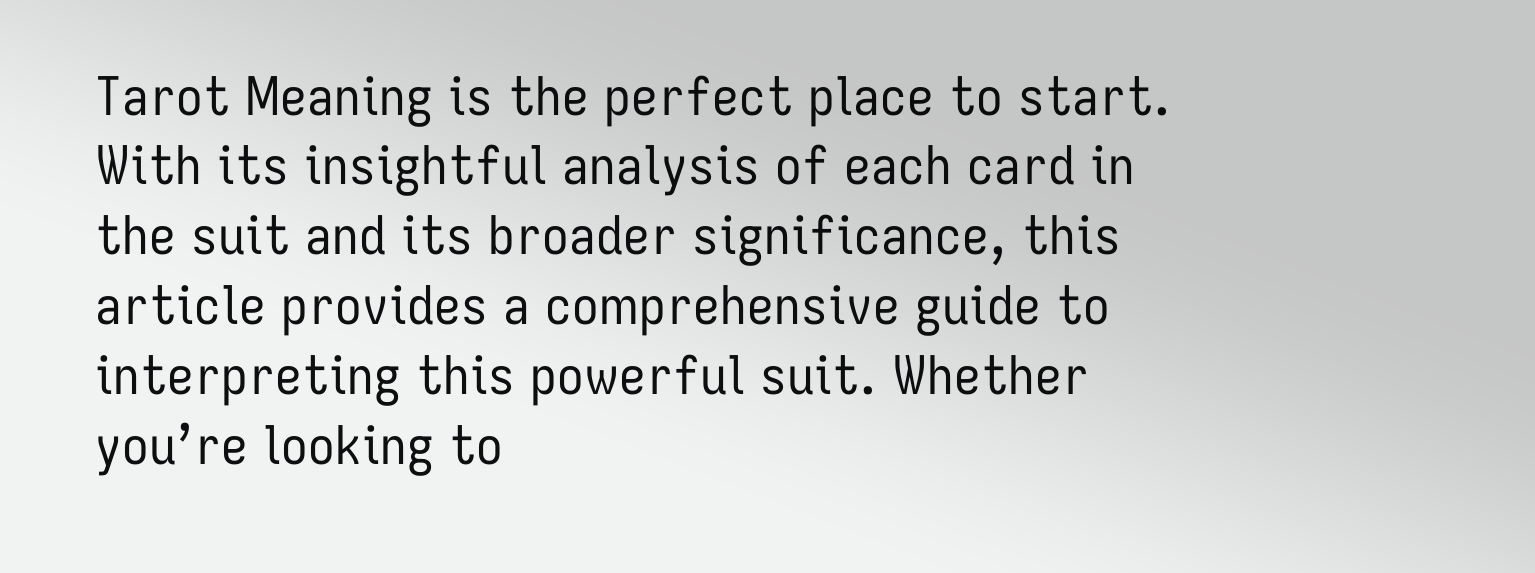Tarot Meaning is the perfect place to start. With its insightful analysis of each card in the suit and its broader significance, this article provides a comprehensive guide to interpreting this powerful suit. Whether you’re looking to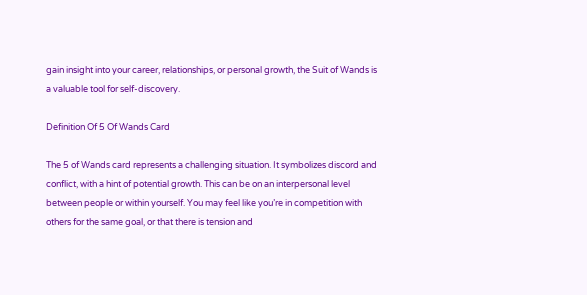gain insight into your career, relationships, or personal growth, the Suit of Wands is a valuable tool for self-discovery.

Definition Of 5 Of Wands Card

The 5 of Wands card represents a challenging situation. It symbolizes discord and conflict, with a hint of potential growth. This can be on an interpersonal level between people or within yourself. You may feel like you’re in competition with others for the same goal, or that there is tension and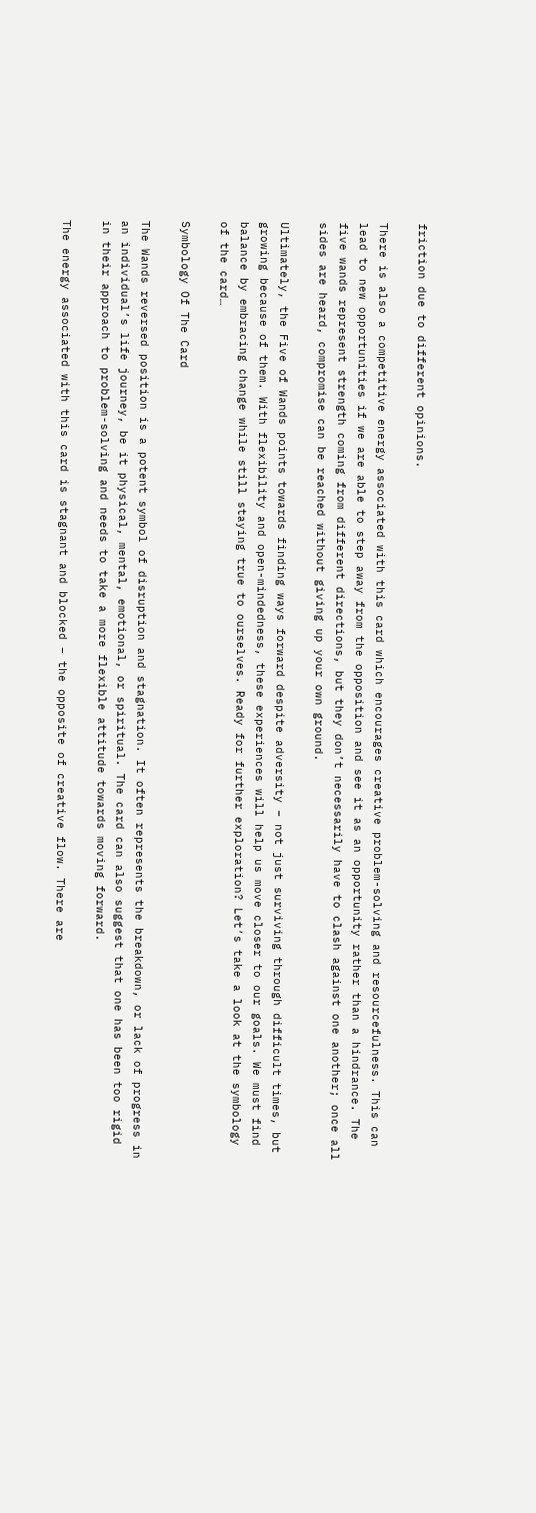friction due to different opinions.

There is also a competitive energy associated with this card which encourages creative problem-solving and resourcefulness. This can lead to new opportunities if we are able to step away from the opposition and see it as an opportunity rather than a hindrance. The five wands represent strength coming from different directions, but they don’t necessarily have to clash against one another; once all sides are heard, compromise can be reached without giving up your own ground.

Ultimately, the Five of Wands points towards finding ways forward despite adversity – not just surviving through difficult times, but growing because of them. With flexibility and open-mindedness, these experiences will help us move closer to our goals. We must find balance by embracing change while still staying true to ourselves. Ready for further exploration? Let’s take a look at the symbology of the card…

Symbology Of The Card

The Wands reversed position is a potent symbol of disruption and stagnation. It often represents the breakdown, or lack of progress in an individual’s life journey, be it physical, mental, emotional, or spiritual. The card can also suggest that one has been too rigid in their approach to problem-solving and needs to take a more flexible attitude towards moving forward.

The energy associated with this card is stagnant and blocked – the opposite of creative flow. There are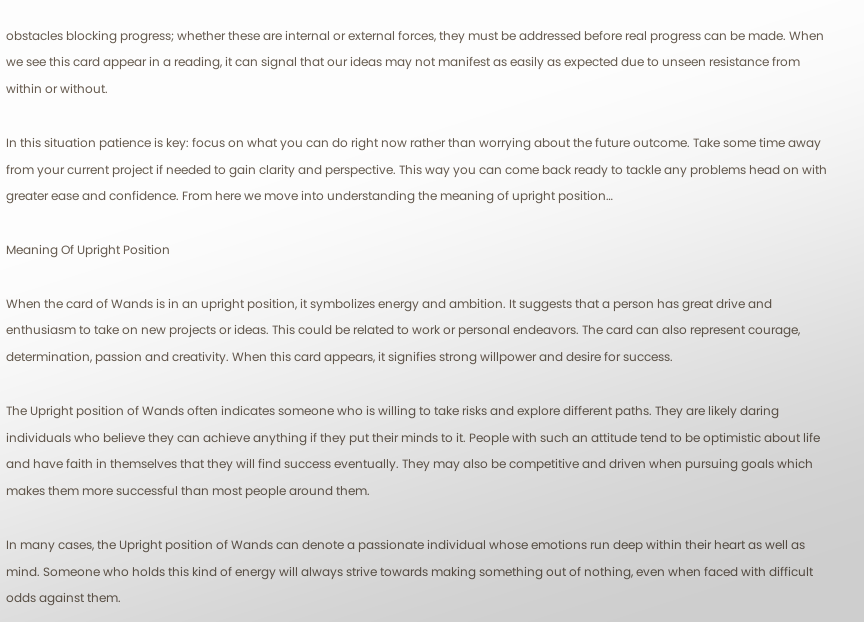obstacles blocking progress; whether these are internal or external forces, they must be addressed before real progress can be made. When we see this card appear in a reading, it can signal that our ideas may not manifest as easily as expected due to unseen resistance from within or without.

In this situation patience is key: focus on what you can do right now rather than worrying about the future outcome. Take some time away from your current project if needed to gain clarity and perspective. This way you can come back ready to tackle any problems head on with greater ease and confidence. From here we move into understanding the meaning of upright position…

Meaning Of Upright Position

When the card of Wands is in an upright position, it symbolizes energy and ambition. It suggests that a person has great drive and enthusiasm to take on new projects or ideas. This could be related to work or personal endeavors. The card can also represent courage, determination, passion and creativity. When this card appears, it signifies strong willpower and desire for success.

The Upright position of Wands often indicates someone who is willing to take risks and explore different paths. They are likely daring individuals who believe they can achieve anything if they put their minds to it. People with such an attitude tend to be optimistic about life and have faith in themselves that they will find success eventually. They may also be competitive and driven when pursuing goals which makes them more successful than most people around them.

In many cases, the Upright position of Wands can denote a passionate individual whose emotions run deep within their heart as well as mind. Someone who holds this kind of energy will always strive towards making something out of nothing, even when faced with difficult odds against them.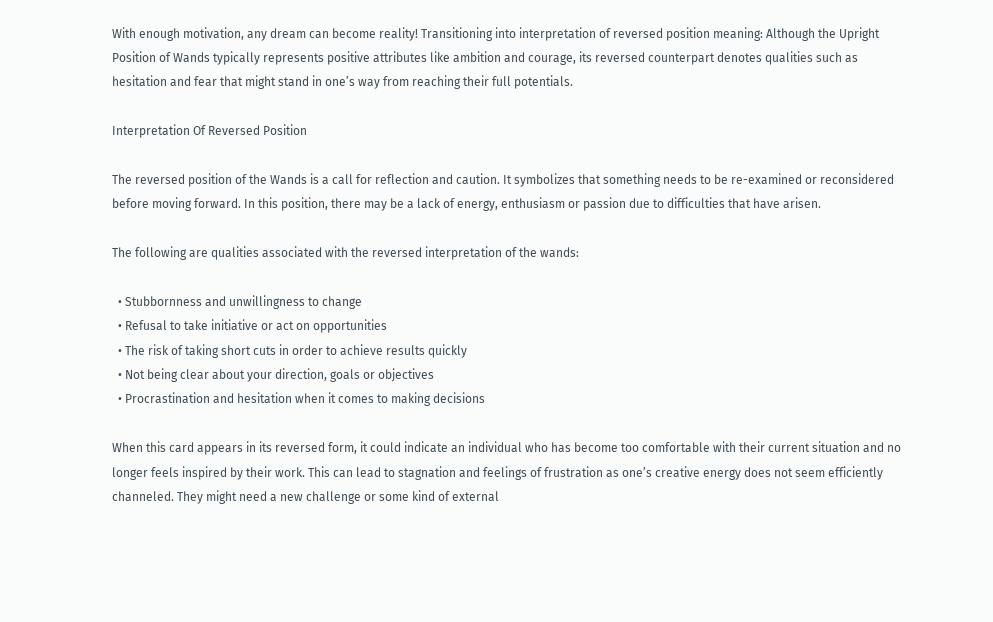With enough motivation, any dream can become reality! Transitioning into interpretation of reversed position meaning: Although the Upright Position of Wands typically represents positive attributes like ambition and courage, its reversed counterpart denotes qualities such as hesitation and fear that might stand in one’s way from reaching their full potentials.

Interpretation Of Reversed Position

The reversed position of the Wands is a call for reflection and caution. It symbolizes that something needs to be re-examined or reconsidered before moving forward. In this position, there may be a lack of energy, enthusiasm or passion due to difficulties that have arisen.

The following are qualities associated with the reversed interpretation of the wands:

  • Stubbornness and unwillingness to change
  • Refusal to take initiative or act on opportunities
  • The risk of taking short cuts in order to achieve results quickly
  • Not being clear about your direction, goals or objectives
  • Procrastination and hesitation when it comes to making decisions

When this card appears in its reversed form, it could indicate an individual who has become too comfortable with their current situation and no longer feels inspired by their work. This can lead to stagnation and feelings of frustration as one’s creative energy does not seem efficiently channeled. They might need a new challenge or some kind of external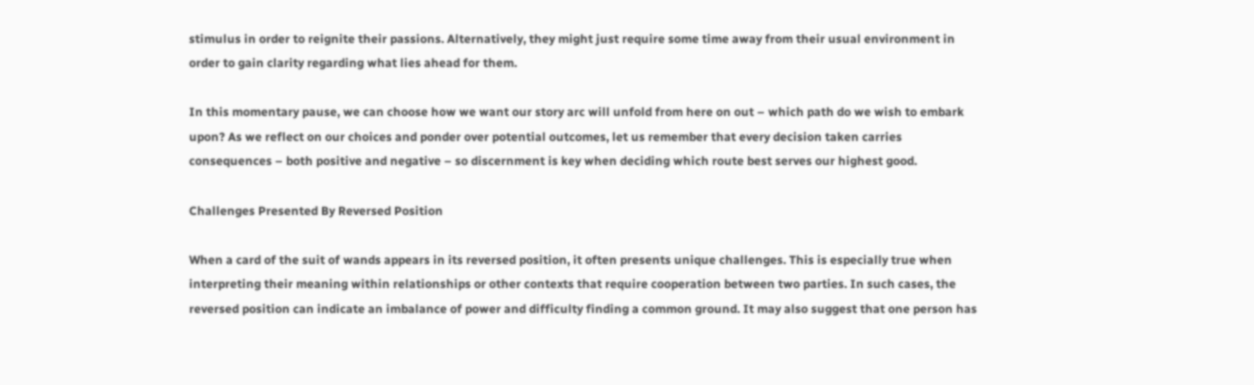stimulus in order to reignite their passions. Alternatively, they might just require some time away from their usual environment in order to gain clarity regarding what lies ahead for them.

In this momentary pause, we can choose how we want our story arc will unfold from here on out – which path do we wish to embark upon? As we reflect on our choices and ponder over potential outcomes, let us remember that every decision taken carries consequences – both positive and negative – so discernment is key when deciding which route best serves our highest good.

Challenges Presented By Reversed Position

When a card of the suit of wands appears in its reversed position, it often presents unique challenges. This is especially true when interpreting their meaning within relationships or other contexts that require cooperation between two parties. In such cases, the reversed position can indicate an imbalance of power and difficulty finding a common ground. It may also suggest that one person has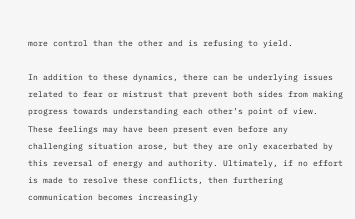more control than the other and is refusing to yield.

In addition to these dynamics, there can be underlying issues related to fear or mistrust that prevent both sides from making progress towards understanding each other’s point of view. These feelings may have been present even before any challenging situation arose, but they are only exacerbated by this reversal of energy and authority. Ultimately, if no effort is made to resolve these conflicts, then furthering communication becomes increasingly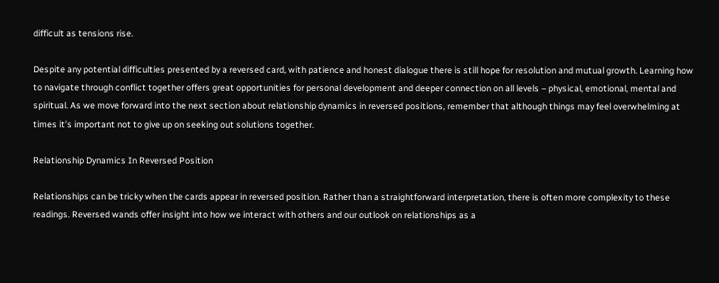difficult as tensions rise.

Despite any potential difficulties presented by a reversed card, with patience and honest dialogue there is still hope for resolution and mutual growth. Learning how to navigate through conflict together offers great opportunities for personal development and deeper connection on all levels – physical, emotional, mental and spiritual. As we move forward into the next section about relationship dynamics in reversed positions, remember that although things may feel overwhelming at times it’s important not to give up on seeking out solutions together.

Relationship Dynamics In Reversed Position

Relationships can be tricky when the cards appear in reversed position. Rather than a straightforward interpretation, there is often more complexity to these readings. Reversed wands offer insight into how we interact with others and our outlook on relationships as a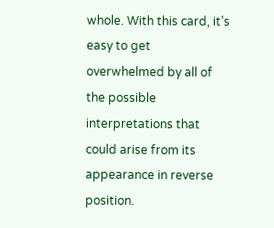whole. With this card, it’s easy to get overwhelmed by all of the possible interpretations that could arise from its appearance in reverse position.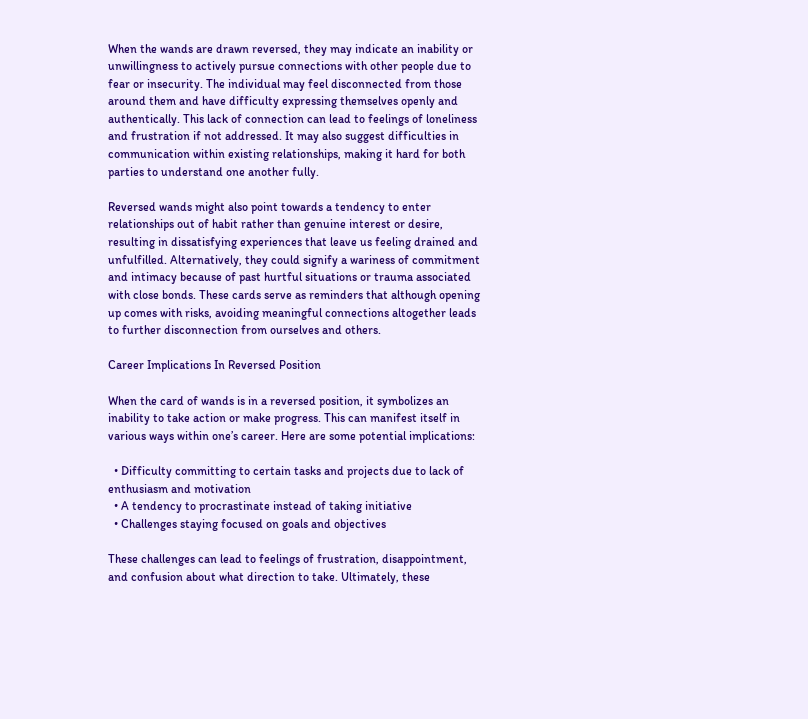When the wands are drawn reversed, they may indicate an inability or unwillingness to actively pursue connections with other people due to fear or insecurity. The individual may feel disconnected from those around them and have difficulty expressing themselves openly and authentically. This lack of connection can lead to feelings of loneliness and frustration if not addressed. It may also suggest difficulties in communication within existing relationships, making it hard for both parties to understand one another fully.

Reversed wands might also point towards a tendency to enter relationships out of habit rather than genuine interest or desire, resulting in dissatisfying experiences that leave us feeling drained and unfulfilled. Alternatively, they could signify a wariness of commitment and intimacy because of past hurtful situations or trauma associated with close bonds. These cards serve as reminders that although opening up comes with risks, avoiding meaningful connections altogether leads to further disconnection from ourselves and others.

Career Implications In Reversed Position

When the card of wands is in a reversed position, it symbolizes an inability to take action or make progress. This can manifest itself in various ways within one’s career. Here are some potential implications:

  • Difficulty committing to certain tasks and projects due to lack of enthusiasm and motivation
  • A tendency to procrastinate instead of taking initiative
  • Challenges staying focused on goals and objectives

These challenges can lead to feelings of frustration, disappointment, and confusion about what direction to take. Ultimately, these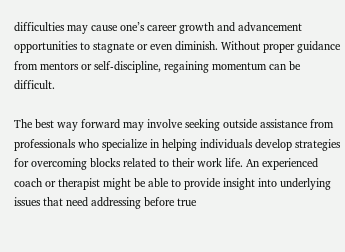difficulties may cause one’s career growth and advancement opportunities to stagnate or even diminish. Without proper guidance from mentors or self-discipline, regaining momentum can be difficult.

The best way forward may involve seeking outside assistance from professionals who specialize in helping individuals develop strategies for overcoming blocks related to their work life. An experienced coach or therapist might be able to provide insight into underlying issues that need addressing before true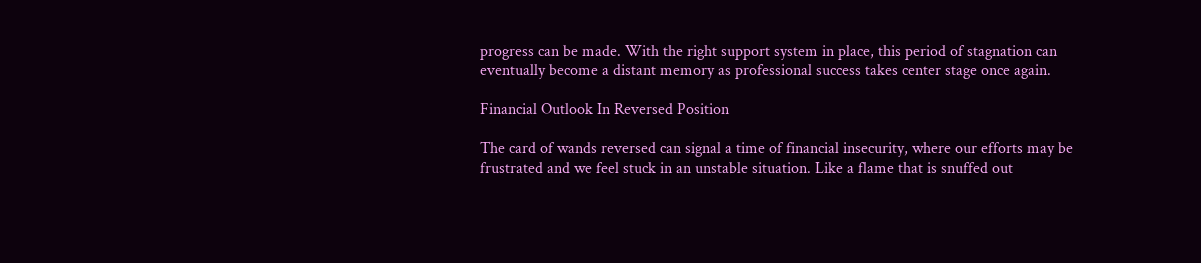progress can be made. With the right support system in place, this period of stagnation can eventually become a distant memory as professional success takes center stage once again.

Financial Outlook In Reversed Position

The card of wands reversed can signal a time of financial insecurity, where our efforts may be frustrated and we feel stuck in an unstable situation. Like a flame that is snuffed out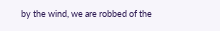by the wind, we are robbed of the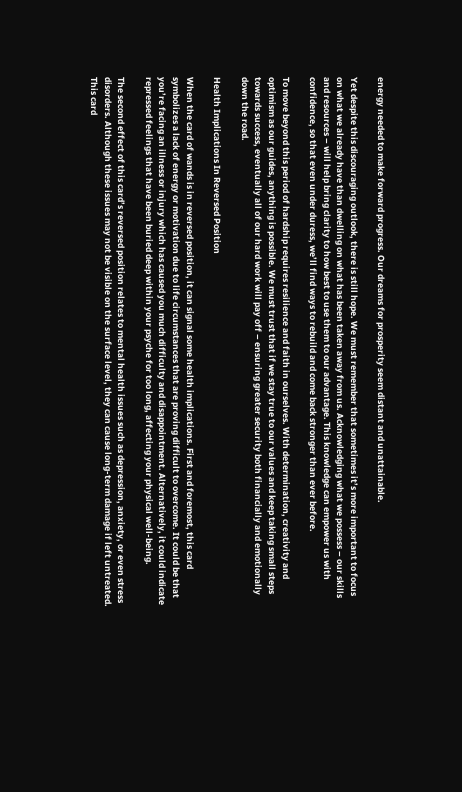energy needed to make forward progress. Our dreams for prosperity seem distant and unattainable.

Yet despite this discouraging outlook, there is still hope. We must remember that sometimes it’s more important to focus on what we already have than dwelling on what has been taken away from us. Acknowledging what we possess – our skills and resources – will help bring clarity to how best to use them to our advantage. This knowledge can empower us with confidence, so that even under duress, we’ll find ways to rebuild and come back stronger than ever before.

To move beyond this period of hardship requires resilience and faith in ourselves. With determination, creativity and optimism as our guides, anything is possible. We must trust that if we stay true to our values and keep taking small steps towards success, eventually all of our hard work will pay off – ensuring greater security both financially and emotionally down the road.

Health Implications In Reversed Position

When the card of wands is in reversed position, it can signal some health implications. First and foremost, this card symbolizes a lack of energy or motivation due to life circumstances that are proving difficult to overcome. It could be that you’re facing an illness or injury which has caused you much difficulty and disappointment. Alternatively, it could indicate repressed feelings that have been buried deep within your psyche for too long, affecting your physical well-being.

The second effect of this card’s reversed position relates to mental health issues such as depression, anxiety, or even stress disorders. Although these issues may not be visible on the surface level, they can cause long-term damage if left untreated. This card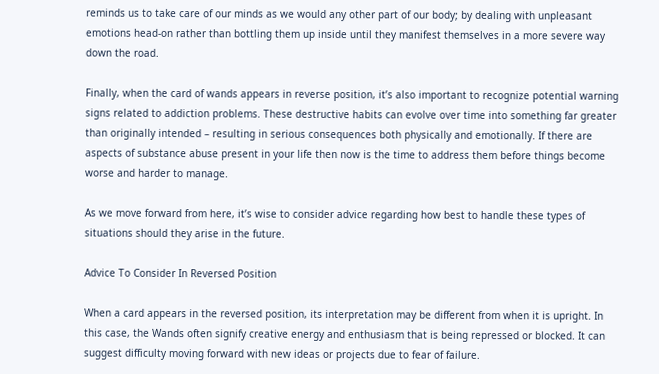reminds us to take care of our minds as we would any other part of our body; by dealing with unpleasant emotions head-on rather than bottling them up inside until they manifest themselves in a more severe way down the road.

Finally, when the card of wands appears in reverse position, it’s also important to recognize potential warning signs related to addiction problems. These destructive habits can evolve over time into something far greater than originally intended – resulting in serious consequences both physically and emotionally. If there are aspects of substance abuse present in your life then now is the time to address them before things become worse and harder to manage.

As we move forward from here, it’s wise to consider advice regarding how best to handle these types of situations should they arise in the future.

Advice To Consider In Reversed Position

When a card appears in the reversed position, its interpretation may be different from when it is upright. In this case, the Wands often signify creative energy and enthusiasm that is being repressed or blocked. It can suggest difficulty moving forward with new ideas or projects due to fear of failure.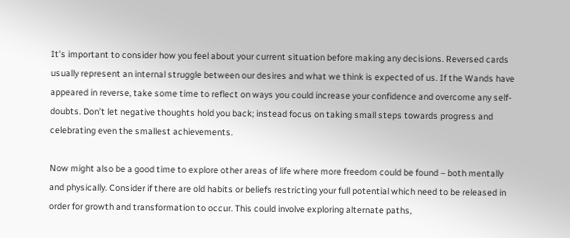It’s important to consider how you feel about your current situation before making any decisions. Reversed cards usually represent an internal struggle between our desires and what we think is expected of us. If the Wands have appeared in reverse, take some time to reflect on ways you could increase your confidence and overcome any self-doubts. Don’t let negative thoughts hold you back; instead focus on taking small steps towards progress and celebrating even the smallest achievements.

Now might also be a good time to explore other areas of life where more freedom could be found – both mentally and physically. Consider if there are old habits or beliefs restricting your full potential which need to be released in order for growth and transformation to occur. This could involve exploring alternate paths,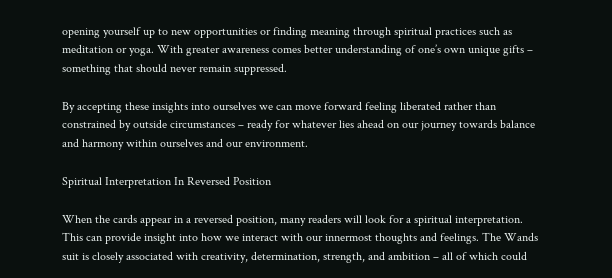opening yourself up to new opportunities or finding meaning through spiritual practices such as meditation or yoga. With greater awareness comes better understanding of one’s own unique gifts – something that should never remain suppressed.

By accepting these insights into ourselves we can move forward feeling liberated rather than constrained by outside circumstances – ready for whatever lies ahead on our journey towards balance and harmony within ourselves and our environment.

Spiritual Interpretation In Reversed Position

When the cards appear in a reversed position, many readers will look for a spiritual interpretation. This can provide insight into how we interact with our innermost thoughts and feelings. The Wands suit is closely associated with creativity, determination, strength, and ambition – all of which could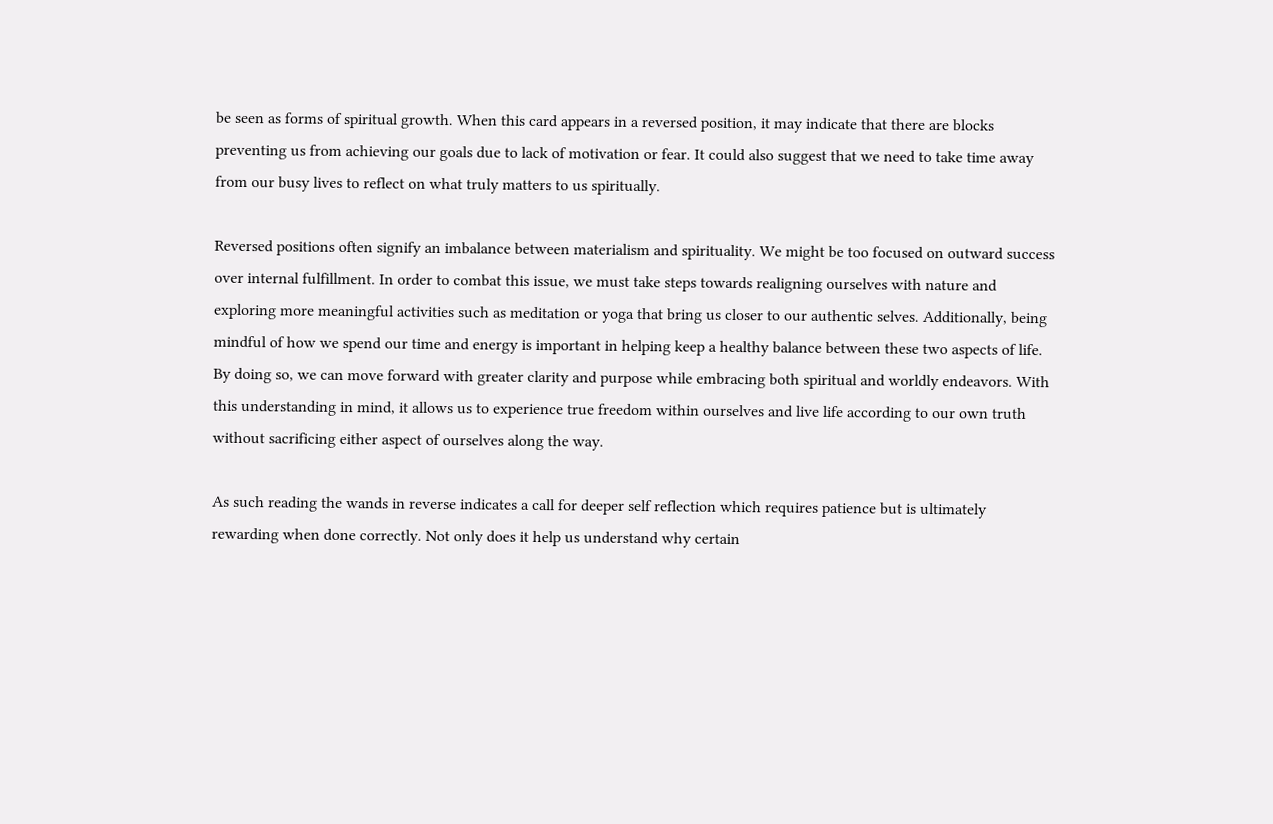be seen as forms of spiritual growth. When this card appears in a reversed position, it may indicate that there are blocks preventing us from achieving our goals due to lack of motivation or fear. It could also suggest that we need to take time away from our busy lives to reflect on what truly matters to us spiritually.

Reversed positions often signify an imbalance between materialism and spirituality. We might be too focused on outward success over internal fulfillment. In order to combat this issue, we must take steps towards realigning ourselves with nature and exploring more meaningful activities such as meditation or yoga that bring us closer to our authentic selves. Additionally, being mindful of how we spend our time and energy is important in helping keep a healthy balance between these two aspects of life. By doing so, we can move forward with greater clarity and purpose while embracing both spiritual and worldly endeavors. With this understanding in mind, it allows us to experience true freedom within ourselves and live life according to our own truth without sacrificing either aspect of ourselves along the way.

As such reading the wands in reverse indicates a call for deeper self reflection which requires patience but is ultimately rewarding when done correctly. Not only does it help us understand why certain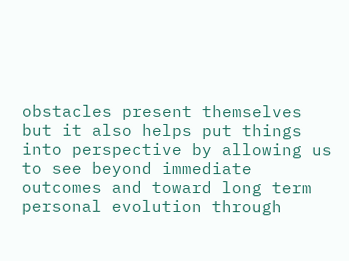obstacles present themselves but it also helps put things into perspective by allowing us to see beyond immediate outcomes and toward long term personal evolution through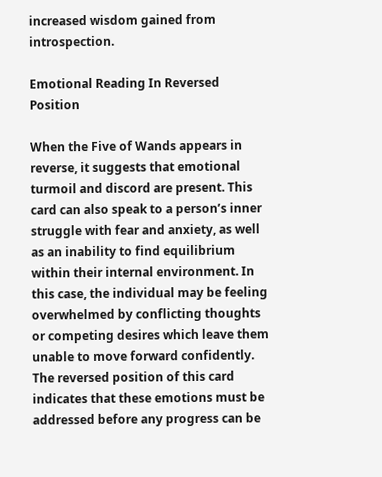increased wisdom gained from introspection.

Emotional Reading In Reversed Position

When the Five of Wands appears in reverse, it suggests that emotional turmoil and discord are present. This card can also speak to a person’s inner struggle with fear and anxiety, as well as an inability to find equilibrium within their internal environment. In this case, the individual may be feeling overwhelmed by conflicting thoughts or competing desires which leave them unable to move forward confidently. The reversed position of this card indicates that these emotions must be addressed before any progress can be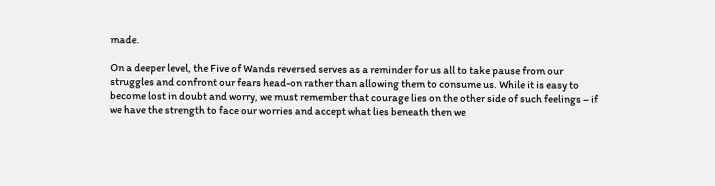made.

On a deeper level, the Five of Wands reversed serves as a reminder for us all to take pause from our struggles and confront our fears head-on rather than allowing them to consume us. While it is easy to become lost in doubt and worry, we must remember that courage lies on the other side of such feelings – if we have the strength to face our worries and accept what lies beneath then we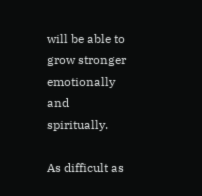will be able to grow stronger emotionally and spiritually.

As difficult as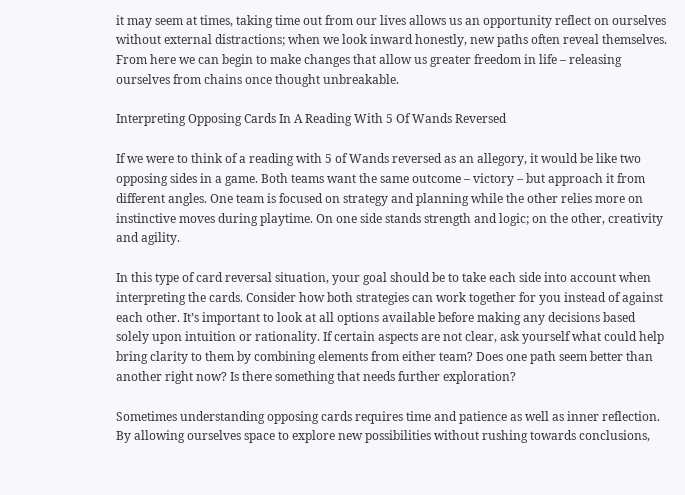it may seem at times, taking time out from our lives allows us an opportunity reflect on ourselves without external distractions; when we look inward honestly, new paths often reveal themselves. From here we can begin to make changes that allow us greater freedom in life – releasing ourselves from chains once thought unbreakable.

Interpreting Opposing Cards In A Reading With 5 Of Wands Reversed

If we were to think of a reading with 5 of Wands reversed as an allegory, it would be like two opposing sides in a game. Both teams want the same outcome – victory – but approach it from different angles. One team is focused on strategy and planning while the other relies more on instinctive moves during playtime. On one side stands strength and logic; on the other, creativity and agility.

In this type of card reversal situation, your goal should be to take each side into account when interpreting the cards. Consider how both strategies can work together for you instead of against each other. It’s important to look at all options available before making any decisions based solely upon intuition or rationality. If certain aspects are not clear, ask yourself what could help bring clarity to them by combining elements from either team? Does one path seem better than another right now? Is there something that needs further exploration?

Sometimes understanding opposing cards requires time and patience as well as inner reflection. By allowing ourselves space to explore new possibilities without rushing towards conclusions,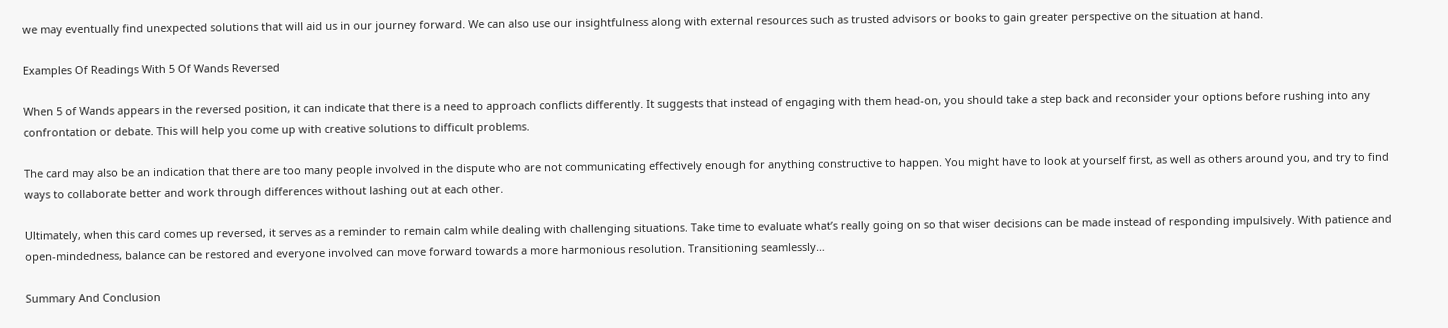we may eventually find unexpected solutions that will aid us in our journey forward. We can also use our insightfulness along with external resources such as trusted advisors or books to gain greater perspective on the situation at hand.

Examples Of Readings With 5 Of Wands Reversed

When 5 of Wands appears in the reversed position, it can indicate that there is a need to approach conflicts differently. It suggests that instead of engaging with them head-on, you should take a step back and reconsider your options before rushing into any confrontation or debate. This will help you come up with creative solutions to difficult problems.

The card may also be an indication that there are too many people involved in the dispute who are not communicating effectively enough for anything constructive to happen. You might have to look at yourself first, as well as others around you, and try to find ways to collaborate better and work through differences without lashing out at each other.

Ultimately, when this card comes up reversed, it serves as a reminder to remain calm while dealing with challenging situations. Take time to evaluate what’s really going on so that wiser decisions can be made instead of responding impulsively. With patience and open-mindedness, balance can be restored and everyone involved can move forward towards a more harmonious resolution. Transitioning seamlessly…

Summary And Conclusion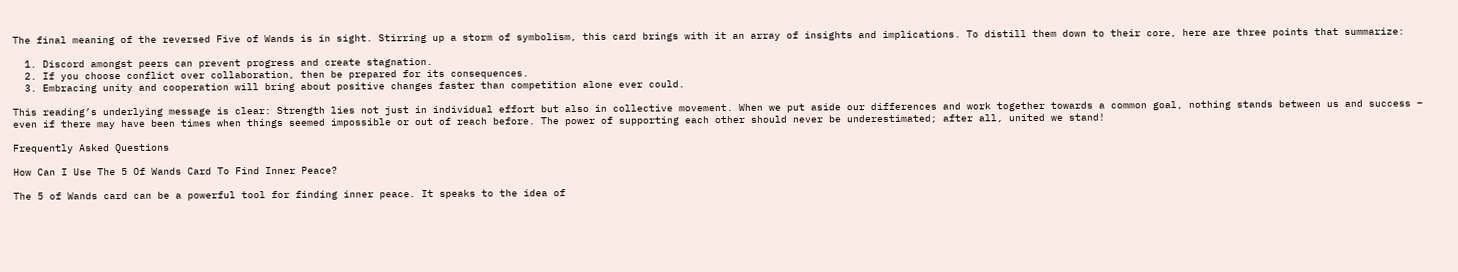The final meaning of the reversed Five of Wands is in sight. Stirring up a storm of symbolism, this card brings with it an array of insights and implications. To distill them down to their core, here are three points that summarize:

  1. Discord amongst peers can prevent progress and create stagnation.
  2. If you choose conflict over collaboration, then be prepared for its consequences.
  3. Embracing unity and cooperation will bring about positive changes faster than competition alone ever could.

This reading’s underlying message is clear: Strength lies not just in individual effort but also in collective movement. When we put aside our differences and work together towards a common goal, nothing stands between us and success – even if there may have been times when things seemed impossible or out of reach before. The power of supporting each other should never be underestimated; after all, united we stand!

Frequently Asked Questions

How Can I Use The 5 Of Wands Card To Find Inner Peace?

The 5 of Wands card can be a powerful tool for finding inner peace. It speaks to the idea of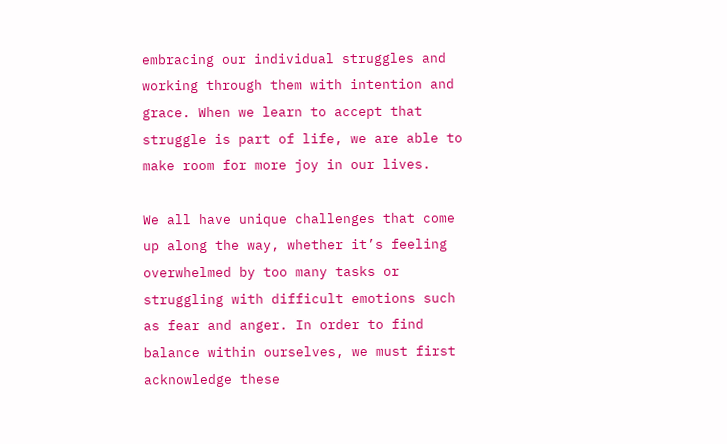embracing our individual struggles and working through them with intention and grace. When we learn to accept that struggle is part of life, we are able to make room for more joy in our lives.

We all have unique challenges that come up along the way, whether it’s feeling overwhelmed by too many tasks or struggling with difficult emotions such as fear and anger. In order to find balance within ourselves, we must first acknowledge these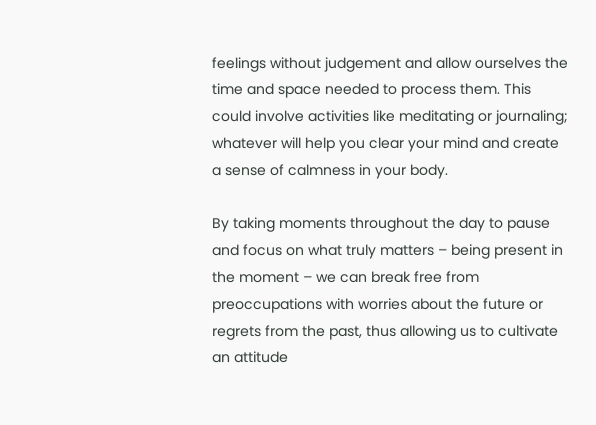feelings without judgement and allow ourselves the time and space needed to process them. This could involve activities like meditating or journaling; whatever will help you clear your mind and create a sense of calmness in your body.

By taking moments throughout the day to pause and focus on what truly matters – being present in the moment – we can break free from preoccupations with worries about the future or regrets from the past, thus allowing us to cultivate an attitude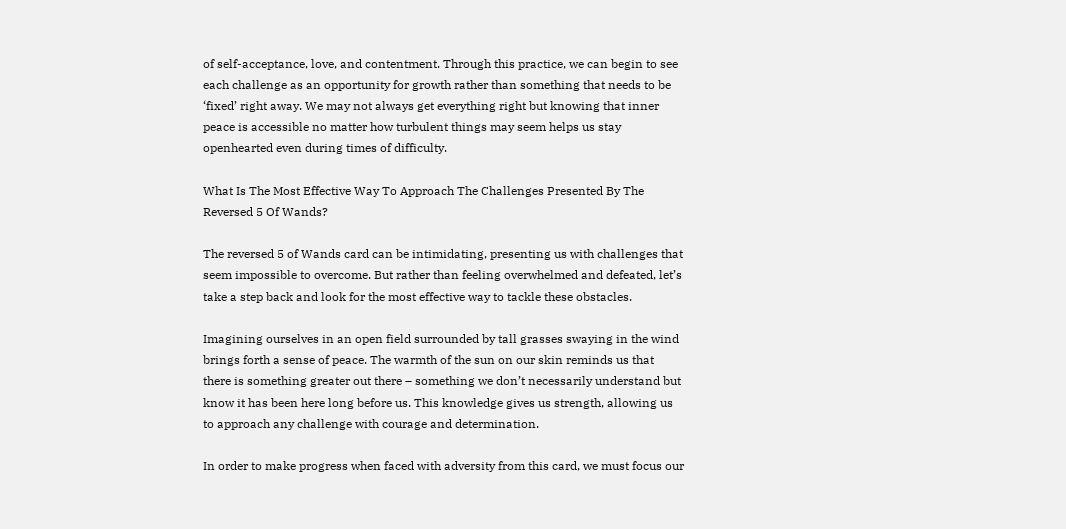of self-acceptance, love, and contentment. Through this practice, we can begin to see each challenge as an opportunity for growth rather than something that needs to be ‘fixed’ right away. We may not always get everything right but knowing that inner peace is accessible no matter how turbulent things may seem helps us stay openhearted even during times of difficulty.

What Is The Most Effective Way To Approach The Challenges Presented By The Reversed 5 Of Wands?

The reversed 5 of Wands card can be intimidating, presenting us with challenges that seem impossible to overcome. But rather than feeling overwhelmed and defeated, let’s take a step back and look for the most effective way to tackle these obstacles.

Imagining ourselves in an open field surrounded by tall grasses swaying in the wind brings forth a sense of peace. The warmth of the sun on our skin reminds us that there is something greater out there – something we don’t necessarily understand but know it has been here long before us. This knowledge gives us strength, allowing us to approach any challenge with courage and determination.

In order to make progress when faced with adversity from this card, we must focus our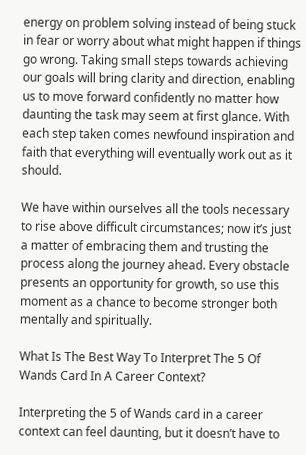energy on problem solving instead of being stuck in fear or worry about what might happen if things go wrong. Taking small steps towards achieving our goals will bring clarity and direction, enabling us to move forward confidently no matter how daunting the task may seem at first glance. With each step taken comes newfound inspiration and faith that everything will eventually work out as it should.

We have within ourselves all the tools necessary to rise above difficult circumstances; now it’s just a matter of embracing them and trusting the process along the journey ahead. Every obstacle presents an opportunity for growth, so use this moment as a chance to become stronger both mentally and spiritually.

What Is The Best Way To Interpret The 5 Of Wands Card In A Career Context?

Interpreting the 5 of Wands card in a career context can feel daunting, but it doesn’t have to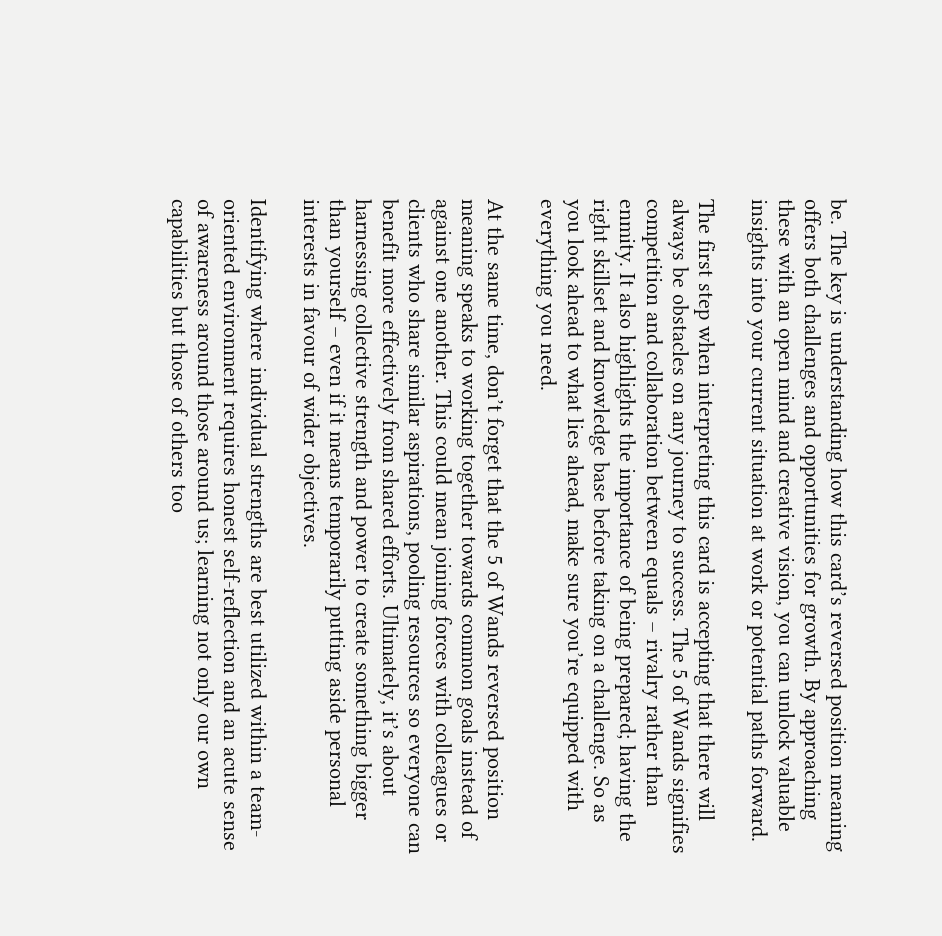be. The key is understanding how this card’s reversed position meaning offers both challenges and opportunities for growth. By approaching these with an open mind and creative vision, you can unlock valuable insights into your current situation at work or potential paths forward.

The first step when interpreting this card is accepting that there will always be obstacles on any journey to success. The 5 of Wands signifies competition and collaboration between equals – rivalry rather than enmity. It also highlights the importance of being prepared; having the right skillset and knowledge base before taking on a challenge. So as you look ahead to what lies ahead, make sure you’re equipped with everything you need.

At the same time, don’t forget that the 5 of Wands reversed position meaning speaks to working together towards common goals instead of against one another. This could mean joining forces with colleagues or clients who share similar aspirations, pooling resources so everyone can benefit more effectively from shared efforts. Ultimately, it’s about harnessing collective strength and power to create something bigger than yourself – even if it means temporarily putting aside personal interests in favour of wider objectives.

Identifying where individual strengths are best utilized within a team-oriented environment requires honest self-reflection and an acute sense of awareness around those around us; learning not only our own capabilities but those of others too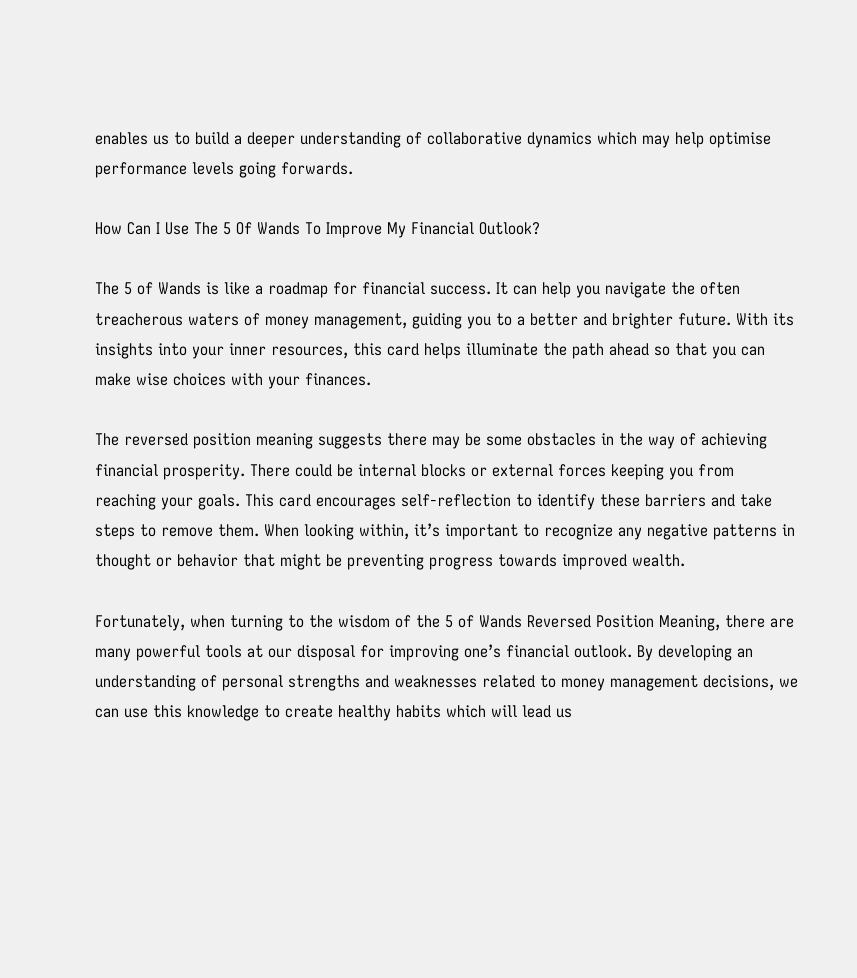enables us to build a deeper understanding of collaborative dynamics which may help optimise performance levels going forwards.

How Can I Use The 5 Of Wands To Improve My Financial Outlook?

The 5 of Wands is like a roadmap for financial success. It can help you navigate the often treacherous waters of money management, guiding you to a better and brighter future. With its insights into your inner resources, this card helps illuminate the path ahead so that you can make wise choices with your finances.

The reversed position meaning suggests there may be some obstacles in the way of achieving financial prosperity. There could be internal blocks or external forces keeping you from reaching your goals. This card encourages self-reflection to identify these barriers and take steps to remove them. When looking within, it’s important to recognize any negative patterns in thought or behavior that might be preventing progress towards improved wealth.

Fortunately, when turning to the wisdom of the 5 of Wands Reversed Position Meaning, there are many powerful tools at our disposal for improving one’s financial outlook. By developing an understanding of personal strengths and weaknesses related to money management decisions, we can use this knowledge to create healthy habits which will lead us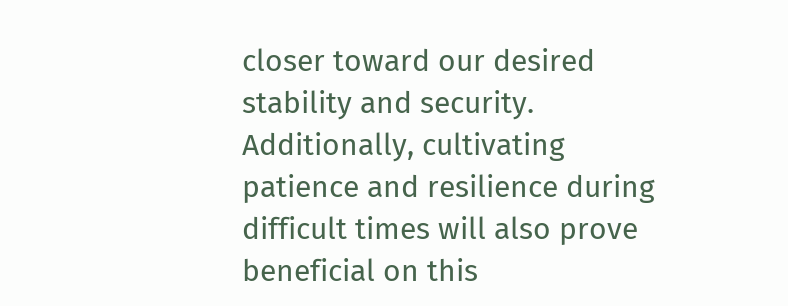closer toward our desired stability and security. Additionally, cultivating patience and resilience during difficult times will also prove beneficial on this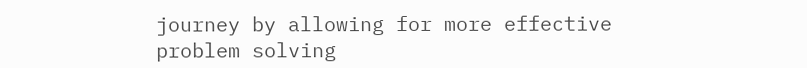journey by allowing for more effective problem solving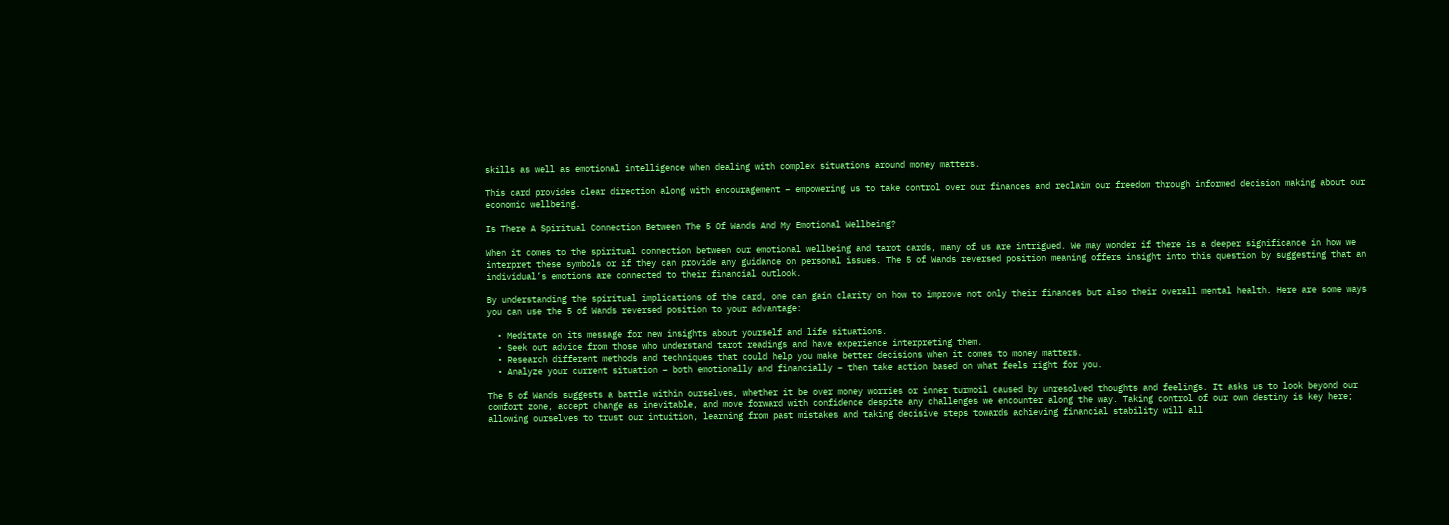skills as well as emotional intelligence when dealing with complex situations around money matters.

This card provides clear direction along with encouragement – empowering us to take control over our finances and reclaim our freedom through informed decision making about our economic wellbeing.

Is There A Spiritual Connection Between The 5 Of Wands And My Emotional Wellbeing?

When it comes to the spiritual connection between our emotional wellbeing and tarot cards, many of us are intrigued. We may wonder if there is a deeper significance in how we interpret these symbols or if they can provide any guidance on personal issues. The 5 of Wands reversed position meaning offers insight into this question by suggesting that an individual’s emotions are connected to their financial outlook.

By understanding the spiritual implications of the card, one can gain clarity on how to improve not only their finances but also their overall mental health. Here are some ways you can use the 5 of Wands reversed position to your advantage:

  • Meditate on its message for new insights about yourself and life situations.
  • Seek out advice from those who understand tarot readings and have experience interpreting them.
  • Research different methods and techniques that could help you make better decisions when it comes to money matters.
  • Analyze your current situation – both emotionally and financially – then take action based on what feels right for you.

The 5 of Wands suggests a battle within ourselves, whether it be over money worries or inner turmoil caused by unresolved thoughts and feelings. It asks us to look beyond our comfort zone, accept change as inevitable, and move forward with confidence despite any challenges we encounter along the way. Taking control of our own destiny is key here; allowing ourselves to trust our intuition, learning from past mistakes and taking decisive steps towards achieving financial stability will all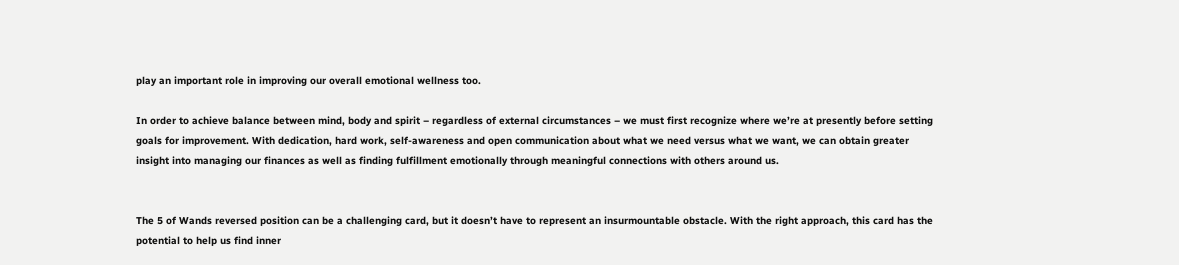play an important role in improving our overall emotional wellness too.

In order to achieve balance between mind, body and spirit – regardless of external circumstances – we must first recognize where we’re at presently before setting goals for improvement. With dedication, hard work, self-awareness and open communication about what we need versus what we want, we can obtain greater insight into managing our finances as well as finding fulfillment emotionally through meaningful connections with others around us.


The 5 of Wands reversed position can be a challenging card, but it doesn’t have to represent an insurmountable obstacle. With the right approach, this card has the potential to help us find inner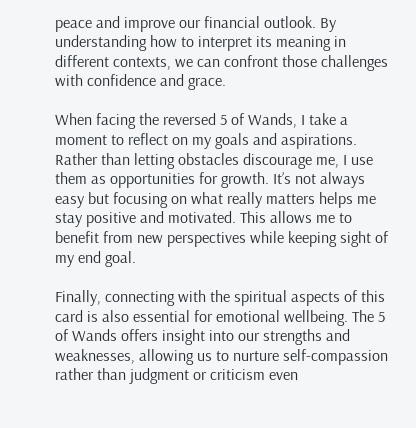peace and improve our financial outlook. By understanding how to interpret its meaning in different contexts, we can confront those challenges with confidence and grace.

When facing the reversed 5 of Wands, I take a moment to reflect on my goals and aspirations. Rather than letting obstacles discourage me, I use them as opportunities for growth. It’s not always easy but focusing on what really matters helps me stay positive and motivated. This allows me to benefit from new perspectives while keeping sight of my end goal.

Finally, connecting with the spiritual aspects of this card is also essential for emotional wellbeing. The 5 of Wands offers insight into our strengths and weaknesses, allowing us to nurture self-compassion rather than judgment or criticism even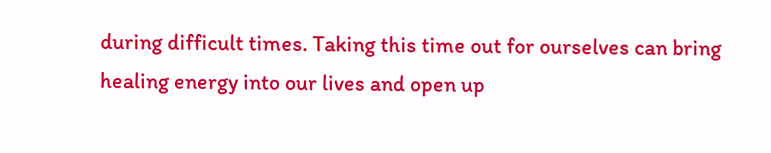during difficult times. Taking this time out for ourselves can bring healing energy into our lives and open up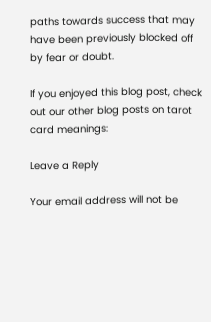paths towards success that may have been previously blocked off by fear or doubt.

If you enjoyed this blog post, check out our other blog posts on tarot card meanings:

Leave a Reply

Your email address will not be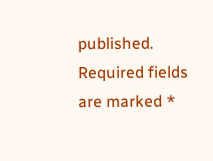published. Required fields are marked *